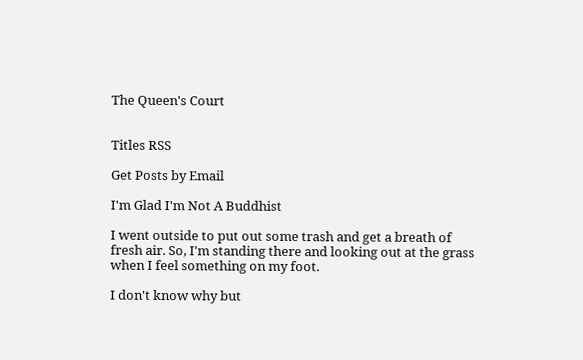The Queen's Court


Titles RSS

Get Posts by Email

I'm Glad I'm Not A Buddhist

I went outside to put out some trash and get a breath of fresh air. So, I'm standing there and looking out at the grass when I feel something on my foot.

I don't know why but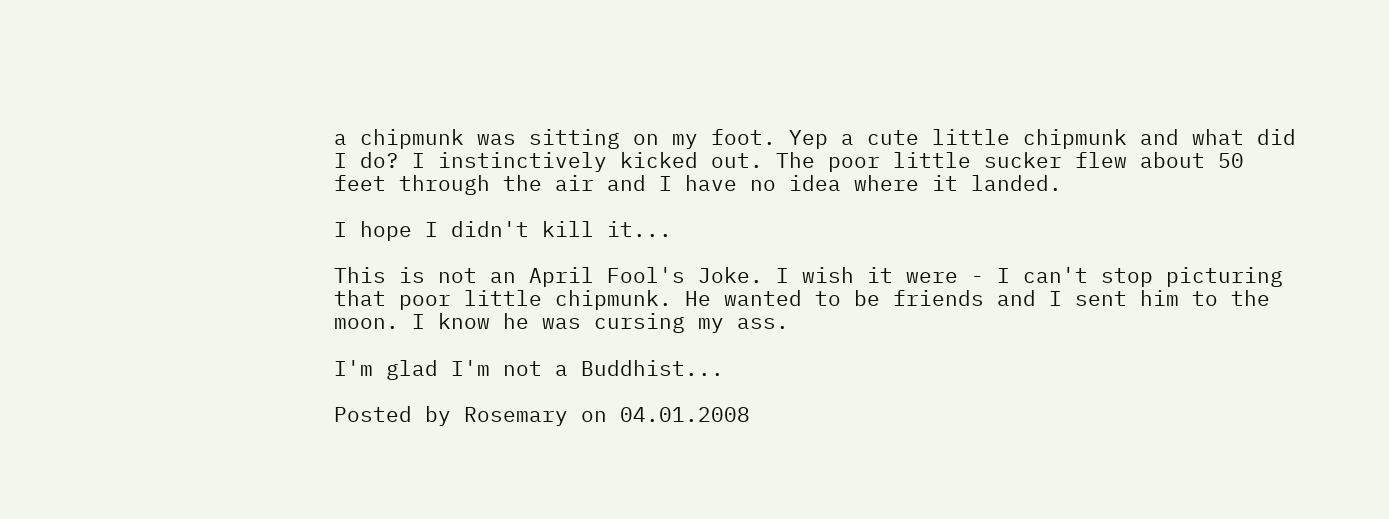a chipmunk was sitting on my foot. Yep a cute little chipmunk and what did I do? I instinctively kicked out. The poor little sucker flew about 50 feet through the air and I have no idea where it landed.

I hope I didn't kill it...

This is not an April Fool's Joke. I wish it were - I can't stop picturing that poor little chipmunk. He wanted to be friends and I sent him to the moon. I know he was cursing my ass.

I'm glad I'm not a Buddhist...

Posted by Rosemary on 04.01.2008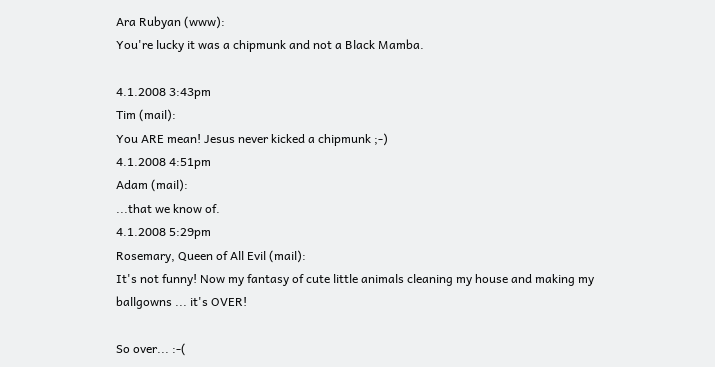Ara Rubyan (www):
You're lucky it was a chipmunk and not a Black Mamba.

4.1.2008 3:43pm
Tim (mail):
You ARE mean! Jesus never kicked a chipmunk ;-)
4.1.2008 4:51pm
Adam (mail):
...that we know of.
4.1.2008 5:29pm
Rosemary, Queen of All Evil (mail):
It's not funny! Now my fantasy of cute little animals cleaning my house and making my ballgowns ... it's OVER!

So over... :-(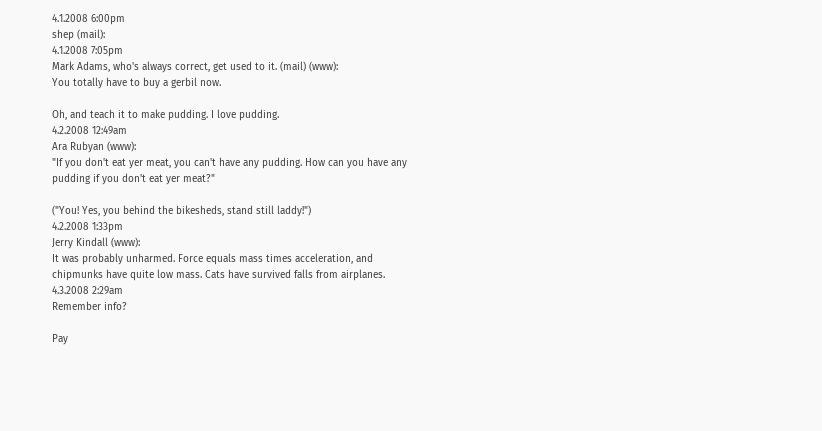4.1.2008 6:00pm
shep (mail):
4.1.2008 7:05pm
Mark Adams, who's always correct, get used to it. (mail) (www):
You totally have to buy a gerbil now.

Oh, and teach it to make pudding. I love pudding.
4.2.2008 12:49am
Ara Rubyan (www):
"If you don't eat yer meat, you can't have any pudding. How can you have any pudding if you don't eat yer meat?"

("You! Yes, you behind the bikesheds, stand still laddy!")
4.2.2008 1:33pm
Jerry Kindall (www):
It was probably unharmed. Force equals mass times acceleration, and chipmunks have quite low mass. Cats have survived falls from airplanes.
4.3.2008 2:29am
Remember info?

Pay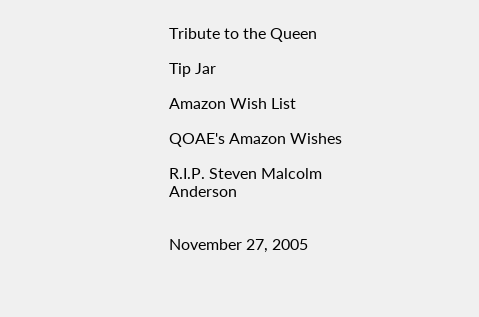Tribute to the Queen

Tip Jar

Amazon Wish List

QOAE's Amazon Wishes

R.I.P. Steven Malcolm Anderson


November 27, 2005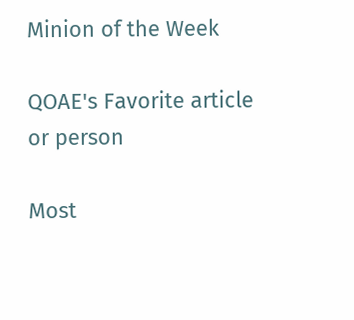Minion of the Week

QOAE's Favorite article or person

Most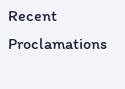Recent Proclamations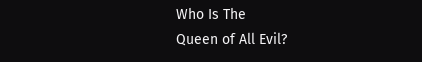Who Is The
Queen of All Evil?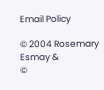Email Policy

© 2004 Rosemary Esmay &
©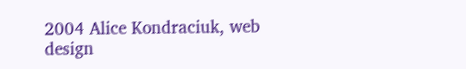2004 Alice Kondraciuk, web design